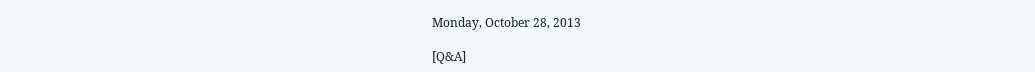Monday, October 28, 2013

[Q&A]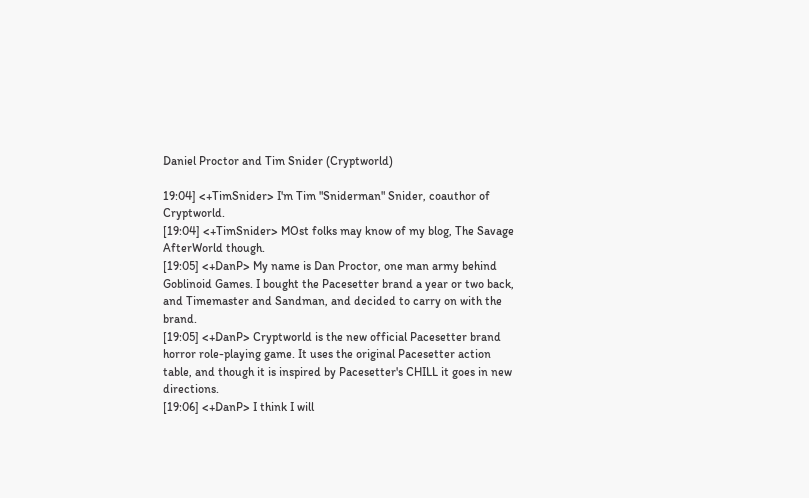Daniel Proctor and Tim Snider (Cryptworld)

19:04] <+TimSnider> I'm Tim "Sniderman" Snider, coauthor of Cryptworld.
[19:04] <+TimSnider> MOst folks may know of my blog, The Savage AfterWorld though.
[19:05] <+DanP> My name is Dan Proctor, one man army behind Goblinoid Games. I bought the Pacesetter brand a year or two back, and Timemaster and Sandman, and decided to carry on with the brand.
[19:05] <+DanP> Cryptworld is the new official Pacesetter brand horror role-playing game. It uses the original Pacesetter action table, and though it is inspired by Pacesetter's CHILL it goes in new directions.
[19:06] <+DanP> I think I will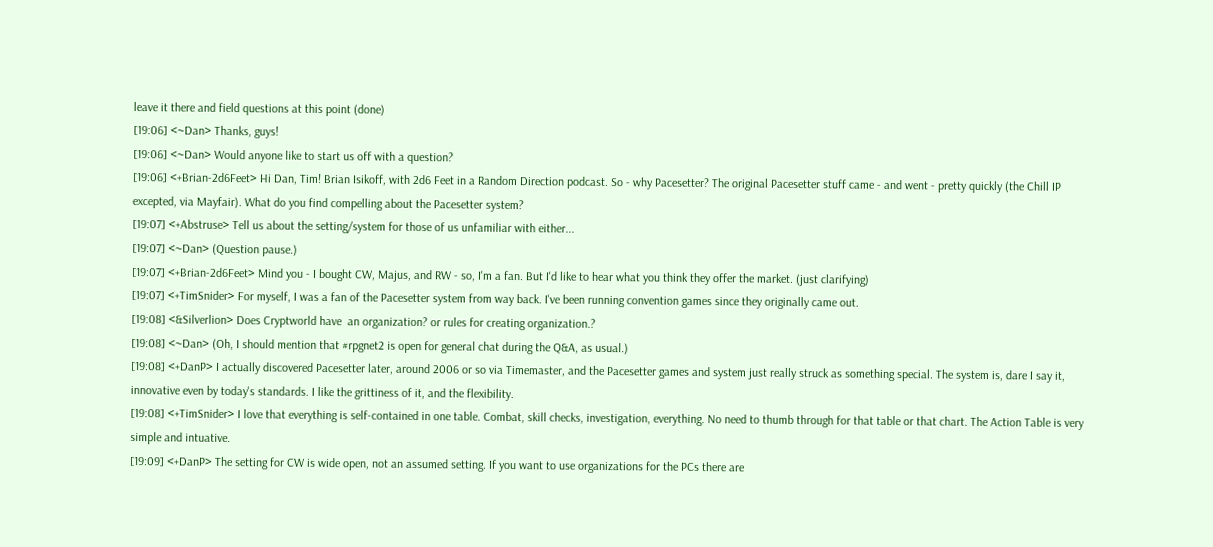leave it there and field questions at this point (done)
[19:06] <~Dan> Thanks, guys!
[19:06] <~Dan> Would anyone like to start us off with a question?
[19:06] <+Brian-2d6Feet> Hi Dan, Tim! Brian Isikoff, with 2d6 Feet in a Random Direction podcast. So - why Pacesetter? The original Pacesetter stuff came - and went - pretty quickly (the Chill IP excepted, via Mayfair). What do you find compelling about the Pacesetter system?
[19:07] <+Abstruse> Tell us about the setting/system for those of us unfamiliar with either...
[19:07] <~Dan> (Question pause.)
[19:07] <+Brian-2d6Feet> Mind you - I bought CW, Majus, and RW - so, I'm a fan. But I'd like to hear what you think they offer the market. (just clarifying)
[19:07] <+TimSnider> For myself, I was a fan of the Pacesetter system from way back. I've been running convention games since they originally came out.
[19:08] <&Silverlion> Does Cryptworld have  an organization? or rules for creating organization.?
[19:08] <~Dan> (Oh, I should mention that #rpgnet2 is open for general chat during the Q&A, as usual.)
[19:08] <+DanP> I actually discovered Pacesetter later, around 2006 or so via Timemaster, and the Pacesetter games and system just really struck as something special. The system is, dare I say it, innovative even by today's standards. I like the grittiness of it, and the flexibility.
[19:08] <+TimSnider> I love that everything is self-contained in one table. Combat, skill checks, investigation, everything. No need to thumb through for that table or that chart. The Action Table is very simple and intuative.
[19:09] <+DanP> The setting for CW is wide open, not an assumed setting. If you want to use organizations for the PCs there are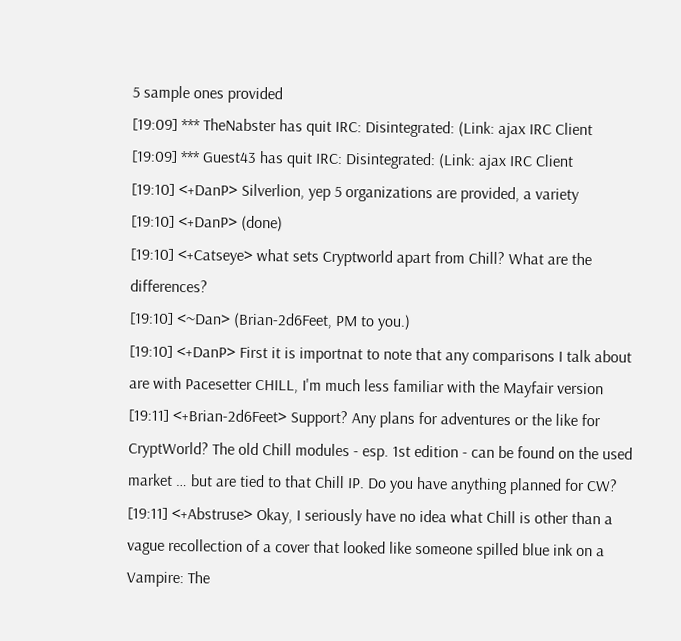5 sample ones provided
[19:09] *** TheNabster has quit IRC: Disintegrated: (Link: ajax IRC Client
[19:09] *** Guest43 has quit IRC: Disintegrated: (Link: ajax IRC Client
[19:10] <+DanP> Silverlion, yep 5 organizations are provided, a variety
[19:10] <+DanP> (done)
[19:10] <+Catseye> what sets Cryptworld apart from Chill? What are the differences?
[19:10] <~Dan> (Brian-2d6Feet, PM to you.)
[19:10] <+DanP> First it is importnat to note that any comparisons I talk about are with Pacesetter CHILL, I'm much less familiar with the Mayfair version
[19:11] <+Brian-2d6Feet> Support? Any plans for adventures or the like for CryptWorld? The old Chill modules - esp. 1st edition - can be found on the used market … but are tied to that Chill IP. Do you have anything planned for CW?
[19:11] <+Abstruse> Okay, I seriously have no idea what Chill is other than a vague recollection of a cover that looked like someone spilled blue ink on a Vampire: The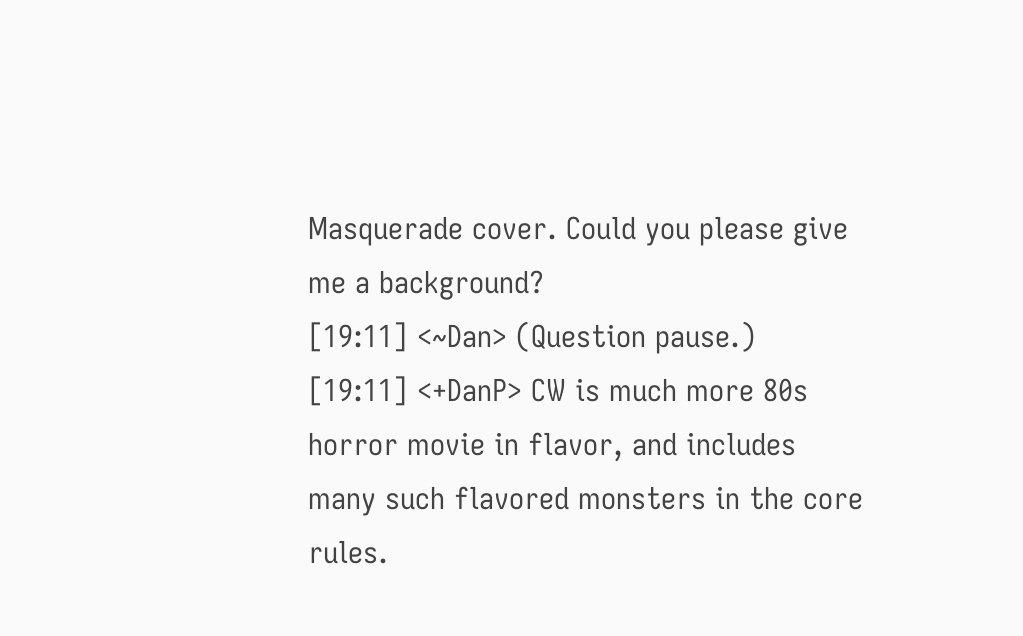Masquerade cover. Could you please give me a background?
[19:11] <~Dan> (Question pause.)
[19:11] <+DanP> CW is much more 80s horror movie in flavor, and includes many such flavored monsters in the core rules.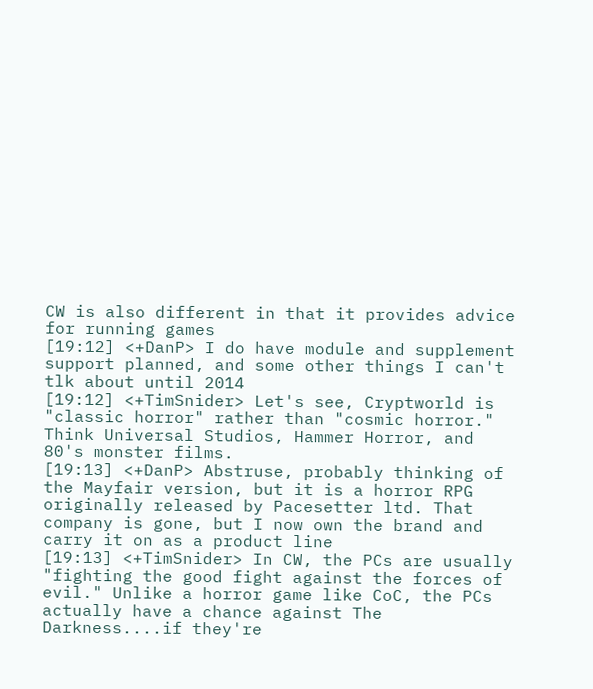CW is also different in that it provides advice for running games
[19:12] <+DanP> I do have module and supplement support planned, and some other things I can't tlk about until 2014
[19:12] <+TimSnider> Let's see, Cryptworld is "classic horror" rather than "cosmic horror." Think Universal Studios, Hammer Horror, and 80's monster films.
[19:13] <+DanP> Abstruse, probably thinking of the Mayfair version, but it is a horror RPG originally released by Pacesetter ltd. That company is gone, but I now own the brand and carry it on as a product line
[19:13] <+TimSnider> In CW, the PCs are usually "fighting the good fight against the forces of evil." Unlike a horror game like CoC, the PCs actually have a chance against The Darkness....if they're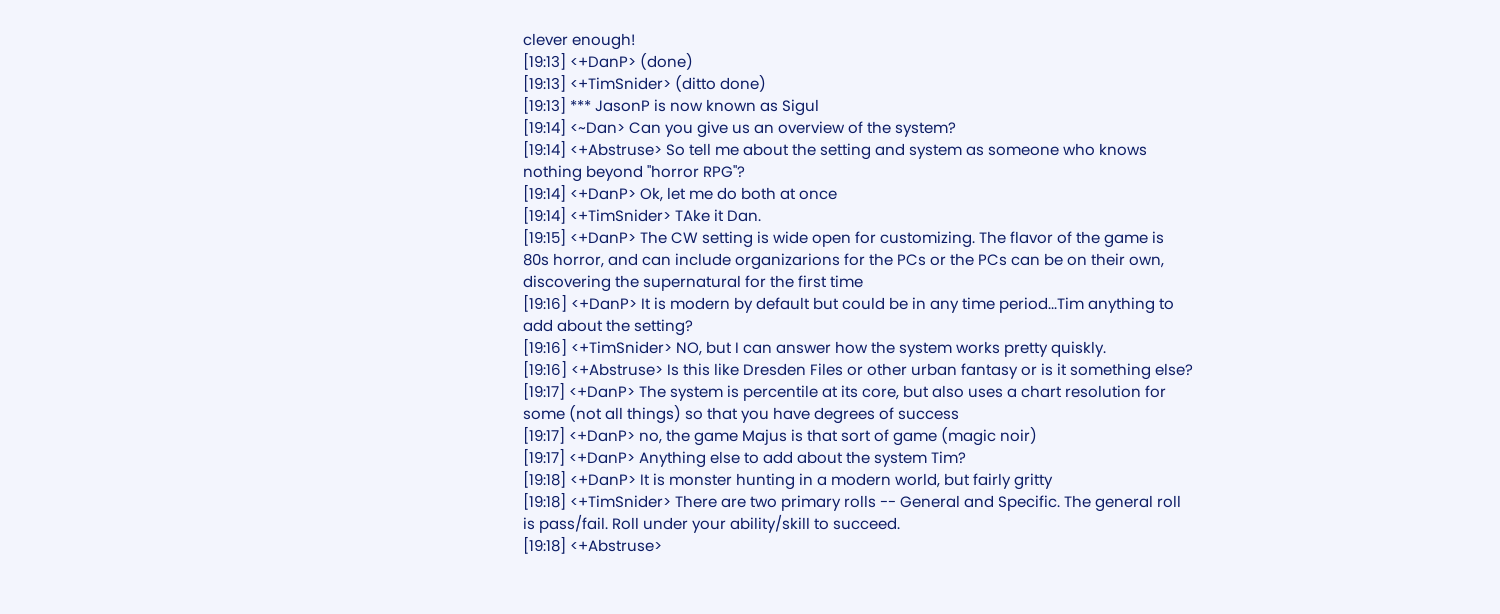clever enough!
[19:13] <+DanP> (done)
[19:13] <+TimSnider> (ditto done)
[19:13] *** JasonP is now known as Sigul
[19:14] <~Dan> Can you give us an overview of the system?
[19:14] <+Abstruse> So tell me about the setting and system as someone who knows nothing beyond "horror RPG"?
[19:14] <+DanP> Ok, let me do both at once
[19:14] <+TimSnider> TAke it Dan.
[19:15] <+DanP> The CW setting is wide open for customizing. The flavor of the game is 80s horror, and can include organizarions for the PCs or the PCs can be on their own, discovering the supernatural for the first time
[19:16] <+DanP> It is modern by default but could be in any time period...Tim anything to add about the setting?
[19:16] <+TimSnider> NO, but I can answer how the system works pretty quiskly.
[19:16] <+Abstruse> Is this like Dresden Files or other urban fantasy or is it something else?
[19:17] <+DanP> The system is percentile at its core, but also uses a chart resolution for some (not all things) so that you have degrees of success
[19:17] <+DanP> no, the game Majus is that sort of game (magic noir)
[19:17] <+DanP> Anything else to add about the system Tim?
[19:18] <+DanP> It is monster hunting in a modern world, but fairly gritty
[19:18] <+TimSnider> There are two primary rolls -- General and Specific. The general roll is pass/fail. Roll under your ability/skill to succeed.
[19:18] <+Abstruse>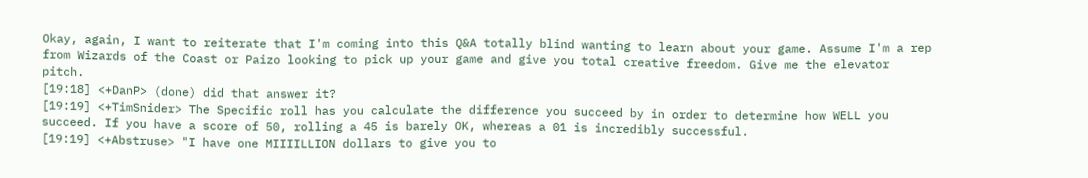Okay, again, I want to reiterate that I'm coming into this Q&A totally blind wanting to learn about your game. Assume I'm a rep from Wizards of the Coast or Paizo looking to pick up your game and give you total creative freedom. Give me the elevator pitch.
[19:18] <+DanP> (done) did that answer it?
[19:19] <+TimSnider> The Specific roll has you calculate the difference you succeed by in order to determine how WELL you succeed. If you have a score of 50, rolling a 45 is barely OK, whereas a 01 is incredibly successful.
[19:19] <+Abstruse> "I have one MIIIILLION dollars to give you to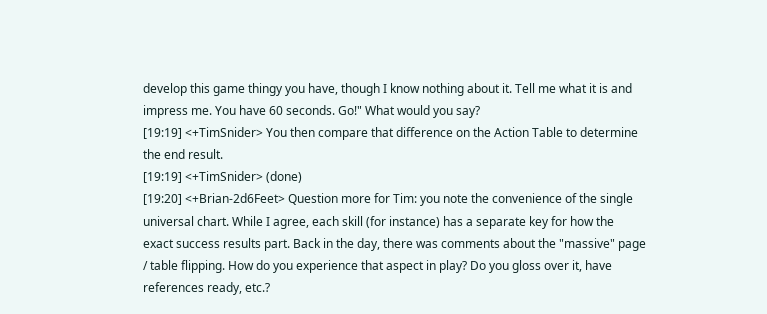develop this game thingy you have, though I know nothing about it. Tell me what it is and impress me. You have 60 seconds. Go!" What would you say?
[19:19] <+TimSnider> You then compare that difference on the Action Table to determine the end result.
[19:19] <+TimSnider> (done)
[19:20] <+Brian-2d6Feet> Question more for Tim: you note the convenience of the single universal chart. While I agree, each skill (for instance) has a separate key for how the exact success results part. Back in the day, there was comments about the "massive" page / table flipping. How do you experience that aspect in play? Do you gloss over it, have references ready, etc.?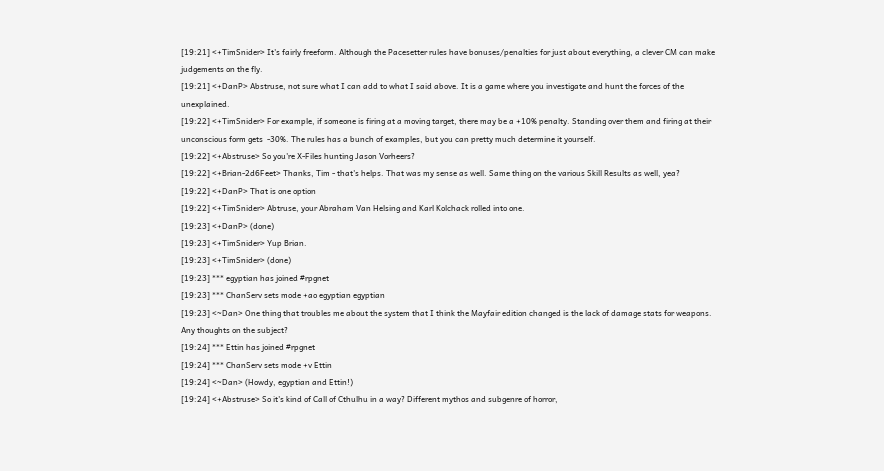[19:21] <+TimSnider> It's fairly freeform. Although the Pacesetter rules have bonuses/penalties for just about everything, a clever CM can make judgements on the fly.
[19:21] <+DanP> Abstruse, not sure what I can add to what I said above. It is a game where you investigate and hunt the forces of the unexplained.
[19:22] <+TimSnider> For example, if someone is firing at a moving target, there may be a +10% penalty. Standing over them and firing at their unconscious form gets  -30%. The rules has a bunch of examples, but you can pretty much determine it yourself.
[19:22] <+Abstruse> So you're X-Files hunting Jason Vorheers?
[19:22] <+Brian-2d6Feet> Thanks, Tim - that's helps. That was my sense as well. Same thing on the various Skill Results as well, yea?
[19:22] <+DanP> That is one option
[19:22] <+TimSnider> Abtruse, your Abraham Van Helsing and Karl Kolchack rolled into one.
[19:23] <+DanP> (done)
[19:23] <+TimSnider> Yup Brian.
[19:23] <+TimSnider> (done)
[19:23] *** egyptian has joined #rpgnet
[19:23] *** ChanServ sets mode +ao egyptian egyptian
[19:23] <~Dan> One thing that troubles me about the system that I think the Mayfair edition changed is the lack of damage stats for weapons. Any thoughts on the subject?
[19:24] *** Ettin has joined #rpgnet
[19:24] *** ChanServ sets mode +v Ettin
[19:24] <~Dan> (Howdy, egyptian and Ettin!)
[19:24] <+Abstruse> So it's kind of Call of Cthulhu in a way? Different mythos and subgenre of horror,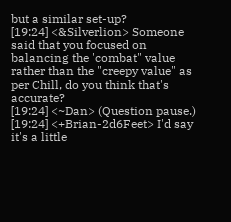but a similar set-up?
[19:24] <&Silverlion> Someone said that you focused on balancing the 'combat" value rather than the "creepy value" as per Chill, do you think that's accurate?
[19:24] <~Dan> (Question pause.)
[19:24] <+Brian-2d6Feet> I'd say it's a little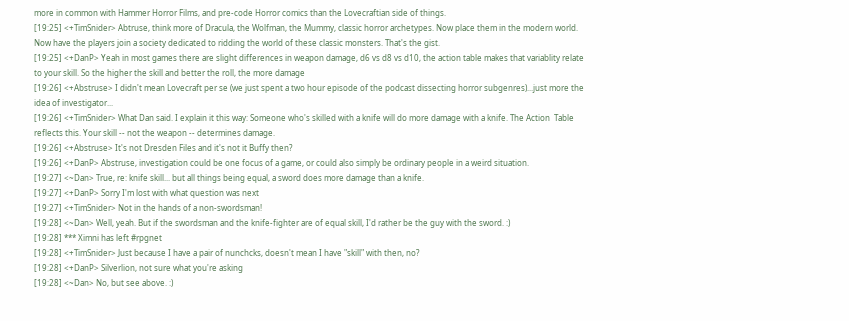more in common with Hammer Horror Films, and pre-code Horror comics than the Lovecraftian side of things.
[19:25] <+TimSnider> Abtruse, think more of Dracula, the Wolfman, the Mummy, classic horror archetypes. Now place them in the modern world. Now have the players join a society dedicated to ridding the world of these classic monsters. That's the gist.
[19:25] <+DanP> Yeah in most games there are slight differences in weapon damage, d6 vs d8 vs d10, the action table makes that variablity relate to your skill. So the higher the skill and better the roll, the more damage
[19:26] <+Abstruse> I didn't mean Lovecraft per se (we just spent a two hour episode of the podcast dissecting horror subgenres)...just more the idea of investigator...
[19:26] <+TimSnider> What Dan said. I explain it this way: Someone who's skilled with a knife will do more damage with a knife. The Action  Table reflects this. Your skill -- not the weapon -- determines damage.
[19:26] <+Abstruse> It's not Dresden Files and it's not it Buffy then?
[19:26] <+DanP> Abstruse, investigation could be one focus of a game, or could also simply be ordinary people in a weird situation.
[19:27] <~Dan> True, re: knife skill... but all things being equal, a sword does more damage than a knife.
[19:27] <+DanP> Sorry I'm lost with what question was next
[19:27] <+TimSnider> Not in the hands of a non-swordsman!
[19:28] <~Dan> Well, yeah. But if the swordsman and the knife-fighter are of equal skill, I'd rather be the guy with the sword. :)
[19:28] *** Ximni has left #rpgnet
[19:28] <+TimSnider> Just because I have a pair of nunchcks, doesn't mean I have "skill" with then, no?
[19:28] <+DanP> Silverlion, not sure what you're asking
[19:28] <~Dan> No, but see above. :)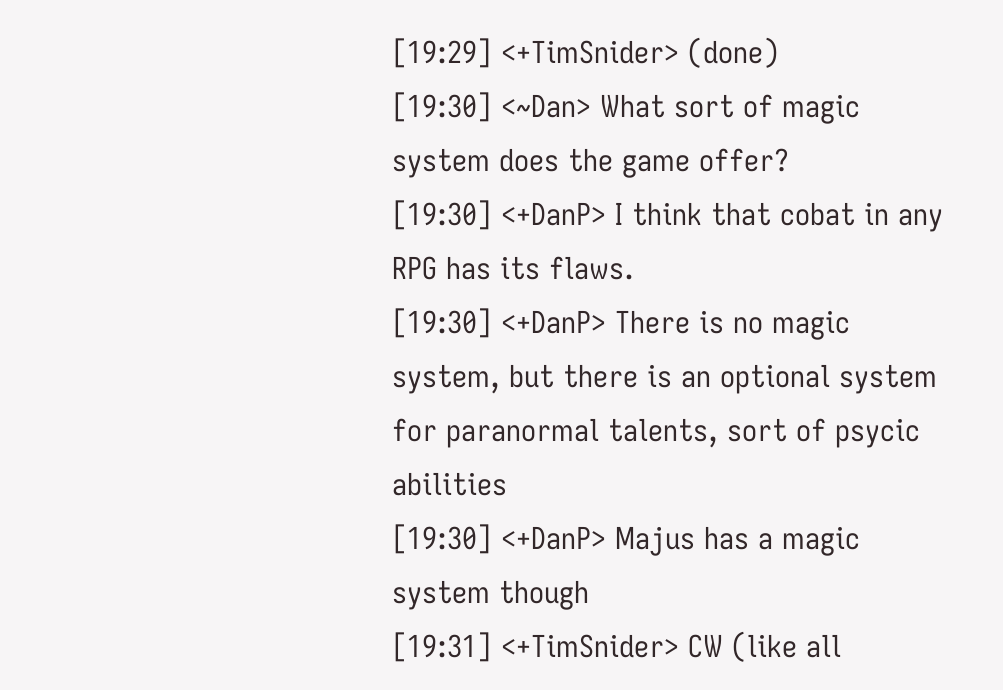[19:29] <+TimSnider> (done)
[19:30] <~Dan> What sort of magic system does the game offer?
[19:30] <+DanP> I think that cobat in any RPG has its flaws.
[19:30] <+DanP> There is no magic system, but there is an optional system for paranormal talents, sort of psycic abilities
[19:30] <+DanP> Majus has a magic system though
[19:31] <+TimSnider> CW (like all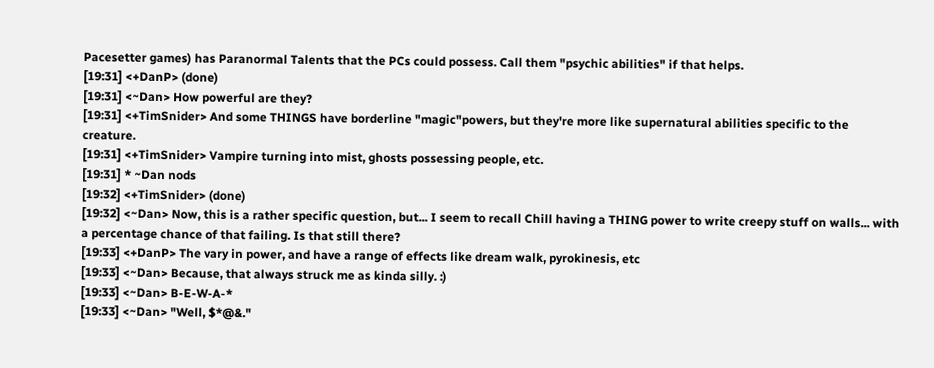Pacesetter games) has Paranormal Talents that the PCs could possess. Call them "psychic abilities" if that helps.
[19:31] <+DanP> (done)
[19:31] <~Dan> How powerful are they?
[19:31] <+TimSnider> And some THINGS have borderline "magic"powers, but they're more like supernatural abilities specific to the creature.
[19:31] <+TimSnider> Vampire turning into mist, ghosts possessing people, etc.
[19:31] * ~Dan nods
[19:32] <+TimSnider> (done)
[19:32] <~Dan> Now, this is a rather specific question, but... I seem to recall Chill having a THING power to write creepy stuff on walls... with a percentage chance of that failing. Is that still there?
[19:33] <+DanP> The vary in power, and have a range of effects like dream walk, pyrokinesis, etc
[19:33] <~Dan> Because, that always struck me as kinda silly. :)
[19:33] <~Dan> B-E-W-A-*
[19:33] <~Dan> "Well, $*@&."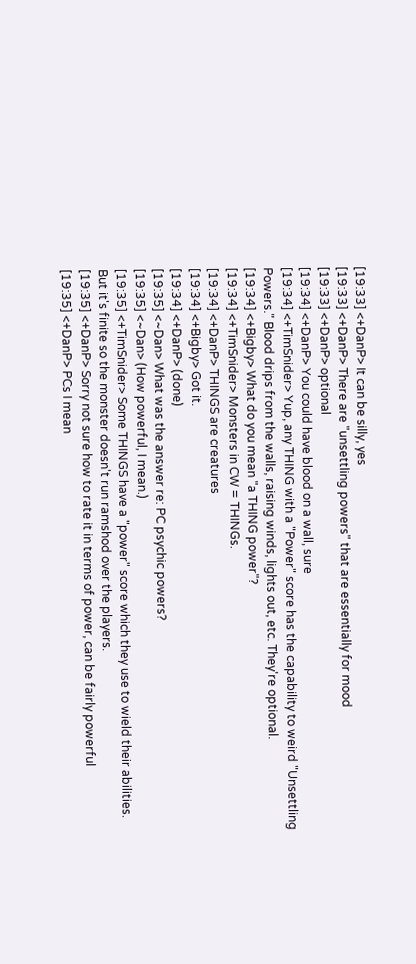[19:33] <+DanP> It can be silly, yes
[19:33] <+DanP> There are "unsettling powers" that are essentially for mood
[19:33] <+DanP> optional
[19:34] <+DanP> You could have blood on a wall, sure
[19:34] <+TimSnider> Yup, any THING with a "Power" score has the capability to weird "Unsettling Powers." Blood drips from the walls, raising winds, lights out, etc. They're optional.
[19:34] <+Bigby> What do you mean "a THING power"?
[19:34] <+TimSnider> Monsters in CW = THINGs.
[19:34] <+DanP> THINGS are creatures
[19:34] <+Bigby> Got it.
[19:34] <+DanP> (done)
[19:35] <~Dan> What was the answer re: PC psychic powers?
[19:35] <~Dan> (How powerful, I mean.)
[19:35] <+TimSnider> Some THINGS have a "power" score which they use to wield their abilities. But it's finite so the monster doesn't run ramshod over the players.
[19:35] <+DanP> Sorry not sure how to rate it in terms of power, can be fairly powerful
[19:35] <+DanP> PCs I mean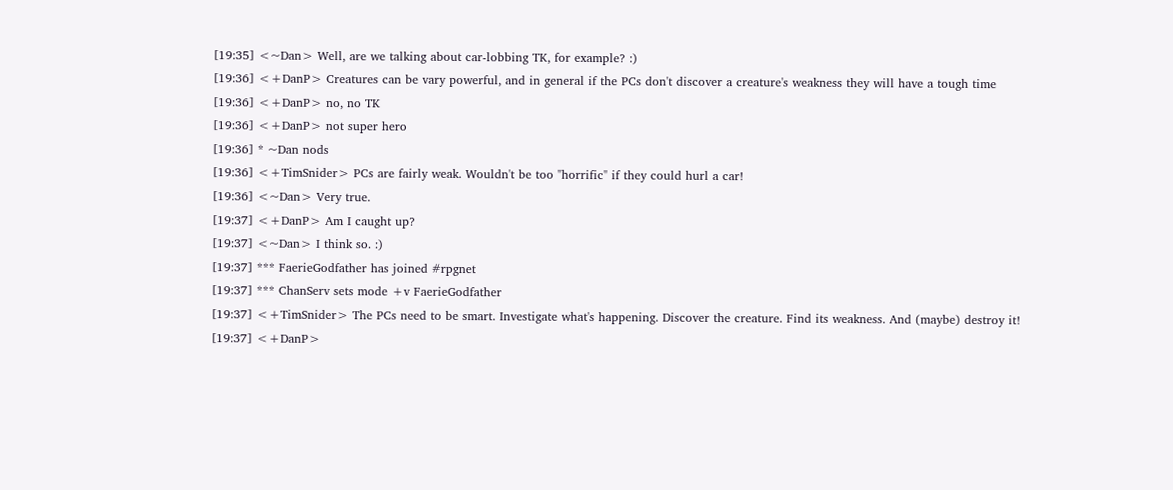[19:35] <~Dan> Well, are we talking about car-lobbing TK, for example? :)
[19:36] <+DanP> Creatures can be vary powerful, and in general if the PCs don't discover a creature's weakness they will have a tough time
[19:36] <+DanP> no, no TK
[19:36] <+DanP> not super hero
[19:36] * ~Dan nods
[19:36] <+TimSnider> PCs are fairly weak. Wouldn't be too "horrific" if they could hurl a car!
[19:36] <~Dan> Very true.
[19:37] <+DanP> Am I caught up?
[19:37] <~Dan> I think so. :)
[19:37] *** FaerieGodfather has joined #rpgnet
[19:37] *** ChanServ sets mode +v FaerieGodfather
[19:37] <+TimSnider> The PCs need to be smart. Investigate what's happening. Discover the creature. Find its weakness. And (maybe) destroy it!
[19:37] <+DanP>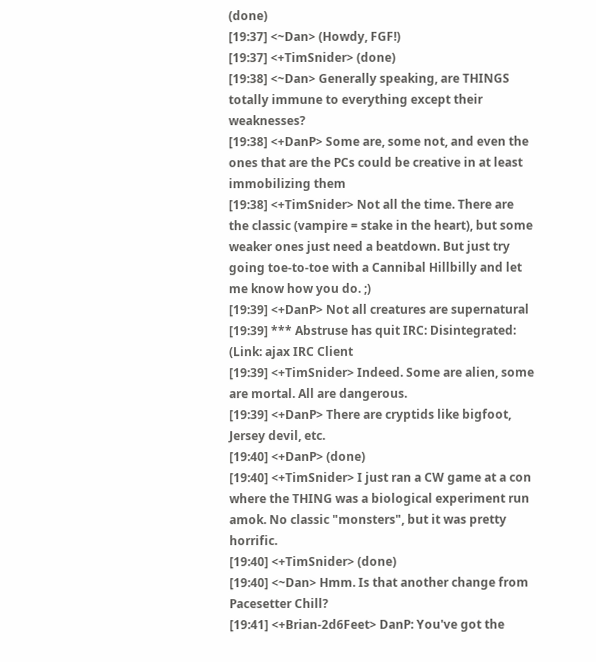(done)
[19:37] <~Dan> (Howdy, FGF!)
[19:37] <+TimSnider> (done)
[19:38] <~Dan> Generally speaking, are THINGS totally immune to everything except their weaknesses?
[19:38] <+DanP> Some are, some not, and even the ones that are the PCs could be creative in at least immobilizing them
[19:38] <+TimSnider> Not all the time. There are the classic (vampire = stake in the heart), but some weaker ones just need a beatdown. But just try going toe-to-toe with a Cannibal Hillbilly and let me know how you do. ;)
[19:39] <+DanP> Not all creatures are supernatural
[19:39] *** Abstruse has quit IRC: Disintegrated: (Link: ajax IRC Client
[19:39] <+TimSnider> Indeed. Some are alien, some are mortal. All are dangerous.
[19:39] <+DanP> There are cryptids like bigfoot, Jersey devil, etc.
[19:40] <+DanP> (done)
[19:40] <+TimSnider> I just ran a CW game at a con where the THING was a biological experiment run amok. No classic "monsters", but it was pretty horrific.
[19:40] <+TimSnider> (done)
[19:40] <~Dan> Hmm. Is that another change from Pacesetter Chill?
[19:41] <+Brian-2d6Feet> DanP: You've got the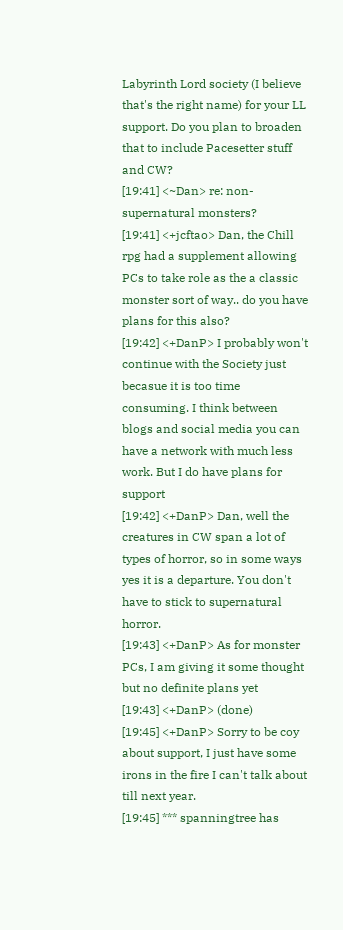Labyrinth Lord society (I believe that's the right name) for your LL support. Do you plan to broaden that to include Pacesetter stuff and CW?
[19:41] <~Dan> re: non-supernatural monsters?
[19:41] <+jcftao> Dan, the Chill rpg had a supplement allowing PCs to take role as the a classic monster sort of way.. do you have plans for this also?
[19:42] <+DanP> I probably won't continue with the Society just becasue it is too time consuming. I think between blogs and social media you can have a network with much less work. But I do have plans for support
[19:42] <+DanP> Dan, well the creatures in CW span a lot of types of horror, so in some ways yes it is a departure. You don't have to stick to supernatural horror.
[19:43] <+DanP> As for monster PCs, I am giving it some thought but no definite plans yet
[19:43] <+DanP> (done)
[19:45] <+DanP> Sorry to be coy about support, I just have some irons in the fire I can't talk about till next year.
[19:45] *** spanningtree has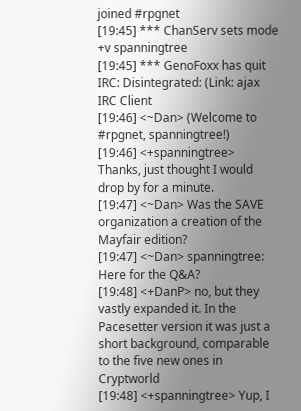joined #rpgnet
[19:45] *** ChanServ sets mode +v spanningtree
[19:45] *** GenoFoxx has quit IRC: Disintegrated: (Link: ajax IRC Client
[19:46] <~Dan> (Welcome to #rpgnet, spanningtree!)
[19:46] <+spanningtree> Thanks, just thought I would drop by for a minute.
[19:47] <~Dan> Was the SAVE organization a creation of the Mayfair edition?
[19:47] <~Dan> spanningtree: Here for the Q&A?
[19:48] <+DanP> no, but they vastly expanded it. In the Pacesetter version it was just a short background, comparable to the five new ones in Cryptworld
[19:48] <+spanningtree> Yup, I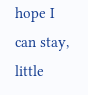hope I can stay, little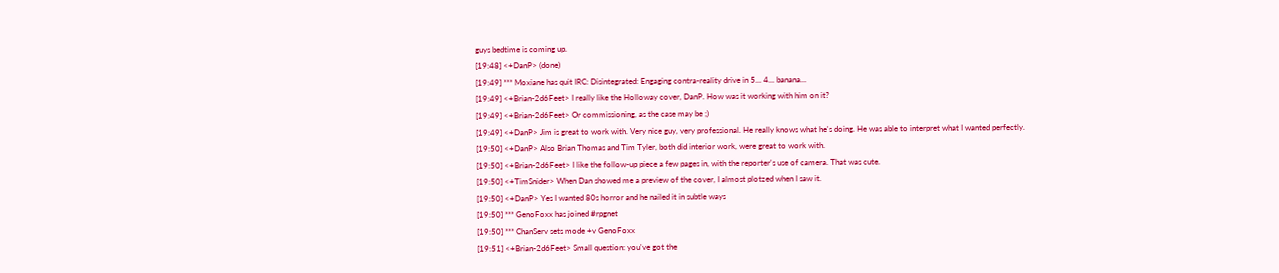guys bedtime is coming up.
[19:48] <+DanP> (done)
[19:49] *** Moxiane has quit IRC: Disintegrated: Engaging contra-reality drive in 5... 4... banana...
[19:49] <+Brian-2d6Feet> I really like the Holloway cover, DanP. How was it working with him on it?
[19:49] <+Brian-2d6Feet> Or commissioning, as the case may be ;)
[19:49] <+DanP> Jim is great to work with. Very nice guy, very professional. He really knows what he's doing. He was able to interpret what I wanted perfectly.
[19:50] <+DanP> Also Brian Thomas and Tim Tyler, both did interior work, were great to work with.
[19:50] <+Brian-2d6Feet> I like the follow-up piece a few pages in, with the reporter's use of camera. That was cute.
[19:50] <+TimSnider> When Dan showed me a preview of the cover, I almost plotzed when I saw it.
[19:50] <+DanP> Yes I wanted 80s horror and he nailed it in subtle ways
[19:50] *** GenoFoxx has joined #rpgnet
[19:50] *** ChanServ sets mode +v GenoFoxx
[19:51] <+Brian-2d6Feet> Small question: you've got the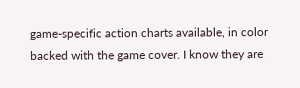game-specific action charts available, in color backed with the game cover. I know they are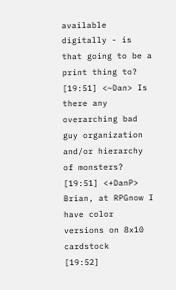available digitally - is that going to be a print thing to?
[19:51] <~Dan> Is there any overarching bad guy organization and/or hierarchy of monsters?
[19:51] <+DanP> Brian, at RPGnow I have color versions on 8x10 cardstock
[19:52]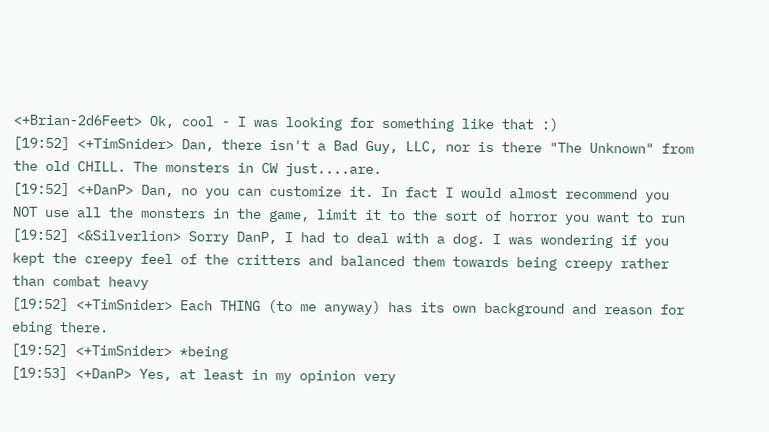<+Brian-2d6Feet> Ok, cool - I was looking for something like that :)
[19:52] <+TimSnider> Dan, there isn't a Bad Guy, LLC, nor is there "The Unknown" from the old CHILL. The monsters in CW just....are.
[19:52] <+DanP> Dan, no you can customize it. In fact I would almost recommend you NOT use all the monsters in the game, limit it to the sort of horror you want to run
[19:52] <&Silverlion> Sorry DanP, I had to deal with a dog. I was wondering if you kept the creepy feel of the critters and balanced them towards being creepy rather than combat heavy
[19:52] <+TimSnider> Each THING (to me anyway) has its own background and reason for ebing there.
[19:52] <+TimSnider> *being
[19:53] <+DanP> Yes, at least in my opinion very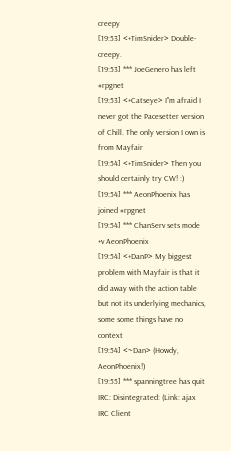creepy
[19:53] <+TimSnider> Double-creepy.
[19:53] *** JoeGenero has left #rpgnet
[19:53] <+Catseye> I''m afraid I never got the Pacesetter version of Chill. The only version I own is from Mayfair
[19:54] <+TimSnider> Then you should certainly try CW! :)
[19:54] *** AeonPhoenix has joined #rpgnet
[19:54] *** ChanServ sets mode +v AeonPhoenix
[19:54] <+DanP> My biggest problem with Mayfair is that it did away with the action table but not its underlying mechanics, some some things have no context
[19:54] <~Dan> (Howdy, AeonPhoenix!)
[19:55] *** spanningtree has quit IRC: Disintegrated: (Link: ajax IRC Client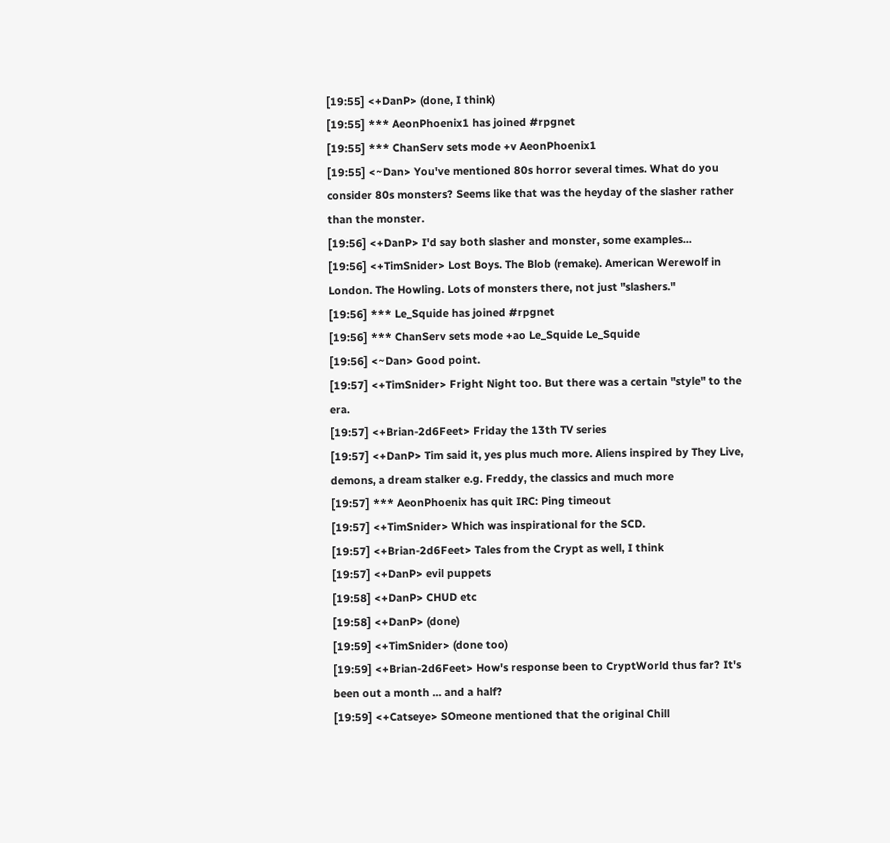[19:55] <+DanP> (done, I think)
[19:55] *** AeonPhoenix1 has joined #rpgnet
[19:55] *** ChanServ sets mode +v AeonPhoenix1
[19:55] <~Dan> You've mentioned 80s horror several times. What do you consider 80s monsters? Seems like that was the heyday of the slasher rather than the monster.
[19:56] <+DanP> I'd say both slasher and monster, some examples...
[19:56] <+TimSnider> Lost Boys. The Blob (remake). American Werewolf in London. The Howling. Lots of monsters there, not just "slashers."
[19:56] *** Le_Squide has joined #rpgnet
[19:56] *** ChanServ sets mode +ao Le_Squide Le_Squide
[19:56] <~Dan> Good point.
[19:57] <+TimSnider> Fright Night too. But there was a certain "style" to the era.
[19:57] <+Brian-2d6Feet> Friday the 13th TV series
[19:57] <+DanP> Tim said it, yes plus much more. Aliens inspired by They Live, demons, a dream stalker e.g. Freddy, the classics and much more
[19:57] *** AeonPhoenix has quit IRC: Ping timeout
[19:57] <+TimSnider> Which was inspirational for the SCD.
[19:57] <+Brian-2d6Feet> Tales from the Crypt as well, I think
[19:57] <+DanP> evil puppets
[19:58] <+DanP> CHUD etc
[19:58] <+DanP> (done)
[19:59] <+TimSnider> (done too)
[19:59] <+Brian-2d6Feet> How's response been to CryptWorld thus far? It's been out a month ... and a half?
[19:59] <+Catseye> SOmeone mentioned that the original Chill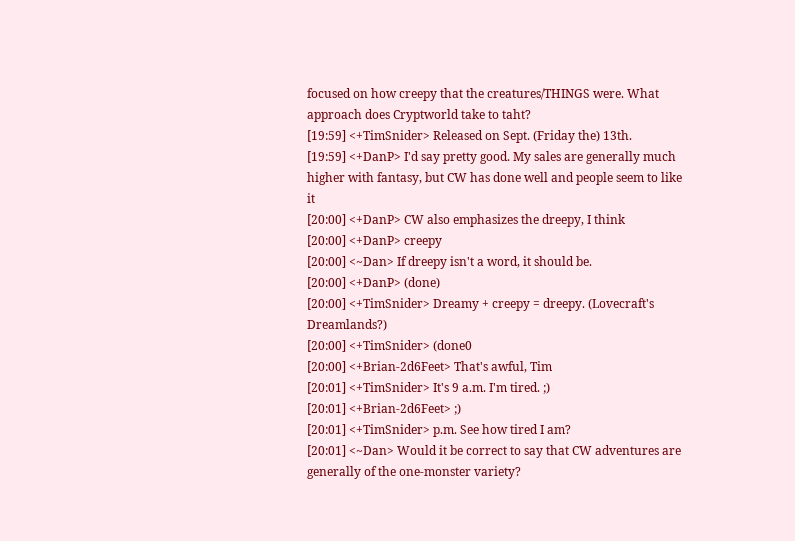focused on how creepy that the creatures/THINGS were. What approach does Cryptworld take to taht?
[19:59] <+TimSnider> Released on Sept. (Friday the) 13th.
[19:59] <+DanP> I'd say pretty good. My sales are generally much higher with fantasy, but CW has done well and people seem to like it
[20:00] <+DanP> CW also emphasizes the dreepy, I think
[20:00] <+DanP> creepy
[20:00] <~Dan> If dreepy isn't a word, it should be.
[20:00] <+DanP> (done)
[20:00] <+TimSnider> Dreamy + creepy = dreepy. (Lovecraft's Dreamlands?)
[20:00] <+TimSnider> (done0
[20:00] <+Brian-2d6Feet> That's awful, Tim
[20:01] <+TimSnider> It's 9 a.m. I'm tired. ;)
[20:01] <+Brian-2d6Feet> ;)
[20:01] <+TimSnider> p.m. See how tired I am?
[20:01] <~Dan> Would it be correct to say that CW adventures are generally of the one-monster variety?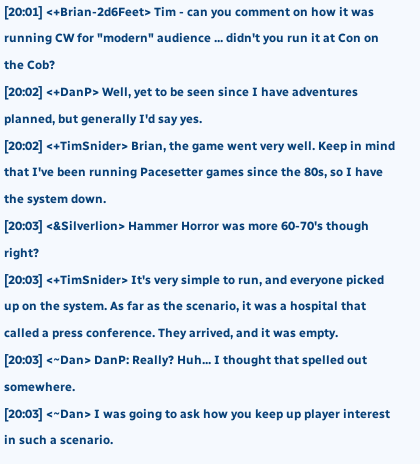[20:01] <+Brian-2d6Feet> Tim - can you comment on how it was running CW for "modern" audience ... didn't you run it at Con on the Cob?
[20:02] <+DanP> Well, yet to be seen since I have adventures planned, but generally I'd say yes.
[20:02] <+TimSnider> Brian, the game went very well. Keep in mind that I've been running Pacesetter games since the 80s, so I have the system down.
[20:03] <&Silverlion> Hammer Horror was more 60-70's though right?
[20:03] <+TimSnider> It's very simple to run, and everyone picked up on the system. As far as the scenario, it was a hospital that called a press conference. They arrived, and it was empty.
[20:03] <~Dan> DanP: Really? Huh... I thought that spelled out somewhere.
[20:03] <~Dan> I was going to ask how you keep up player interest in such a scenario.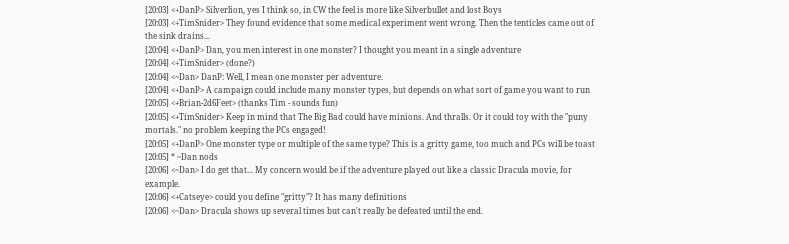[20:03] <+DanP> Silverlion, yes I think so, in CW the feel is more like Silverbullet and lost Boys
[20:03] <+TimSnider> They found evidence that some medical experiment went wrong. Then the tenticles came out of the sink drains...
[20:04] <+DanP> Dan, you men interest in one monster? I thought you meant in a single adventure
[20:04] <+TimSnider> (done?)
[20:04] <~Dan> DanP: Well, I mean one monster per adventure.
[20:04] <+DanP> A campaign could include many monster types, but depends on what sort of game you want to run
[20:05] <+Brian-2d6Feet> (thanks Tim - sounds fun)
[20:05] <+TimSnider> Keep in mind that The Big Bad could have minions. And thralls. Or it could toy with the "puny mortals." no problem keeping the PCs engaged!
[20:05] <+DanP> One monster type or multiple of the same type? This is a gritty game, too much and PCs will be toast
[20:05] * ~Dan nods
[20:06] <~Dan> I do get that... My concern would be if the adventure played out like a classic Dracula movie, for example.
[20:06] <+Catseye> could you define "gritty"? It has many definitions
[20:06] <~Dan> Dracula shows up several times but can't really be defeated until the end.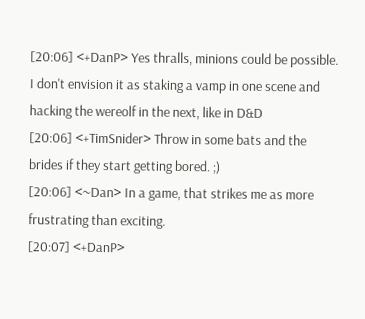[20:06] <+DanP> Yes thralls, minions could be possible. I don't envision it as staking a vamp in one scene and hacking the wereolf in the next, like in D&D
[20:06] <+TimSnider> Throw in some bats and the brides if they start getting bored. ;)
[20:06] <~Dan> In a game, that strikes me as more frustrating than exciting.
[20:07] <+DanP>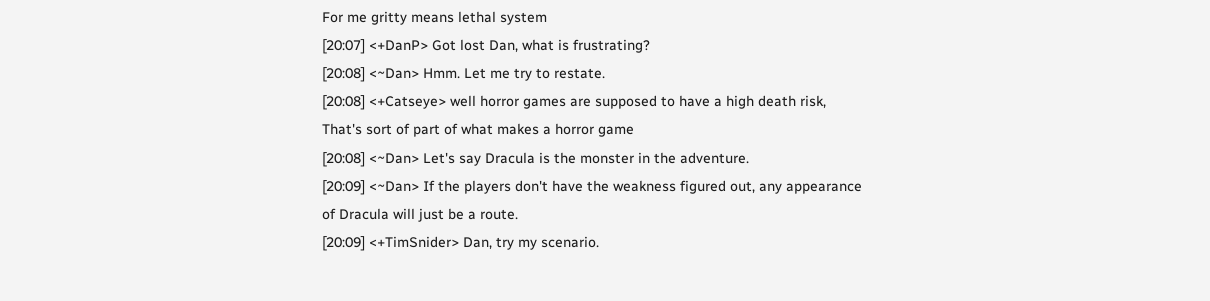For me gritty means lethal system
[20:07] <+DanP> Got lost Dan, what is frustrating?
[20:08] <~Dan> Hmm. Let me try to restate.
[20:08] <+Catseye> well horror games are supposed to have a high death risk, That's sort of part of what makes a horror game
[20:08] <~Dan> Let's say Dracula is the monster in the adventure.
[20:09] <~Dan> If the players don't have the weakness figured out, any appearance of Dracula will just be a route.
[20:09] <+TimSnider> Dan, try my scenario.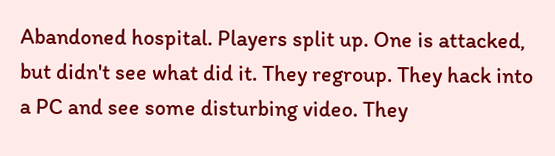Abandoned hospital. Players split up. One is attacked, but didn't see what did it. They regroup. They hack into a PC and see some disturbing video. They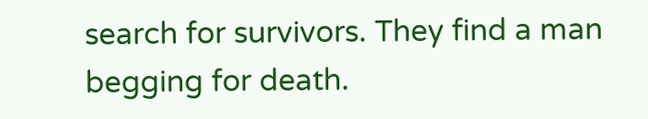search for survivors. They find a man begging for death.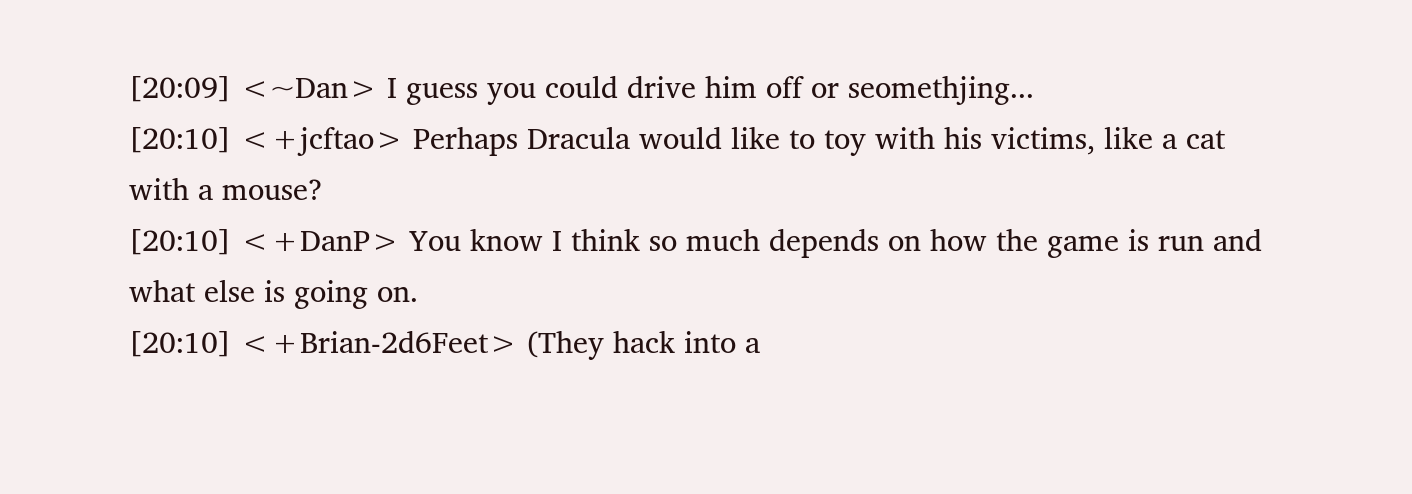[20:09] <~Dan> I guess you could drive him off or seomethjing...
[20:10] <+jcftao> Perhaps Dracula would like to toy with his victims, like a cat with a mouse?
[20:10] <+DanP> You know I think so much depends on how the game is run and what else is going on.
[20:10] <+Brian-2d6Feet> (They hack into a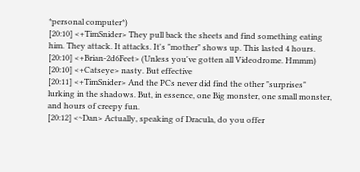*personal computer*)
[20:10] <+TimSnider> They pull back the sheets and find something eating him. They attack. It attacks. It's "mother" shows up. This lasted 4 hours.
[20:10] <+Brian-2d6Feet> (Unless you've gotten all Videodrome. Hmmm)
[20:10] <+Catseye> nasty. But effective
[20:11] <+TimSnider> And the PCs never did find the other "surprises" lurking in the shadows. But, in essence, one Big monster, one small monster, and hours of creepy fun.
[20:12] <~Dan> Actually, speaking of Dracula, do you offer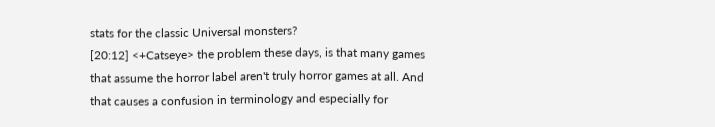stats for the classic Universal monsters?
[20:12] <+Catseye> the problem these days, is that many games that assume the horror label aren't truly horror games at all. And that causes a confusion in terminology and especially for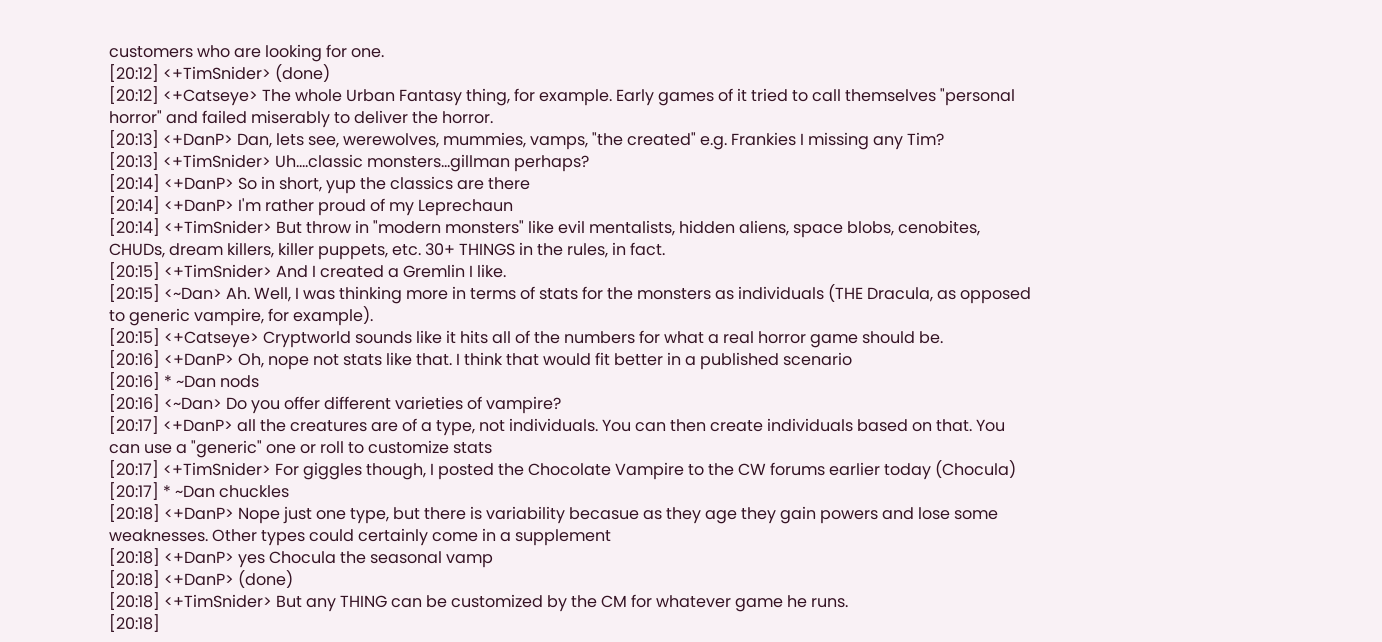customers who are looking for one.
[20:12] <+TimSnider> (done)
[20:12] <+Catseye> The whole Urban Fantasy thing, for example. Early games of it tried to call themselves "personal horror" and failed miserably to deliver the horror.
[20:13] <+DanP> Dan, lets see, werewolves, mummies, vamps, "the created" e.g. Frankies I missing any Tim?
[20:13] <+TimSnider> Uh....classic monsters...gillman perhaps?
[20:14] <+DanP> So in short, yup the classics are there
[20:14] <+DanP> I'm rather proud of my Leprechaun
[20:14] <+TimSnider> But throw in "modern monsters" like evil mentalists, hidden aliens, space blobs, cenobites, CHUDs, dream killers, killer puppets, etc. 30+ THINGS in the rules, in fact.
[20:15] <+TimSnider> And I created a Gremlin I like.
[20:15] <~Dan> Ah. Well, I was thinking more in terms of stats for the monsters as individuals (THE Dracula, as opposed to generic vampire, for example).
[20:15] <+Catseye> Cryptworld sounds like it hits all of the numbers for what a real horror game should be.
[20:16] <+DanP> Oh, nope not stats like that. I think that would fit better in a published scenario
[20:16] * ~Dan nods
[20:16] <~Dan> Do you offer different varieties of vampire?
[20:17] <+DanP> all the creatures are of a type, not individuals. You can then create individuals based on that. You can use a "generic" one or roll to customize stats
[20:17] <+TimSnider> For giggles though, I posted the Chocolate Vampire to the CW forums earlier today (Chocula)
[20:17] * ~Dan chuckles
[20:18] <+DanP> Nope just one type, but there is variability becasue as they age they gain powers and lose some weaknesses. Other types could certainly come in a supplement
[20:18] <+DanP> yes Chocula the seasonal vamp
[20:18] <+DanP> (done)
[20:18] <+TimSnider> But any THING can be customized by the CM for whatever game he runs.
[20:18]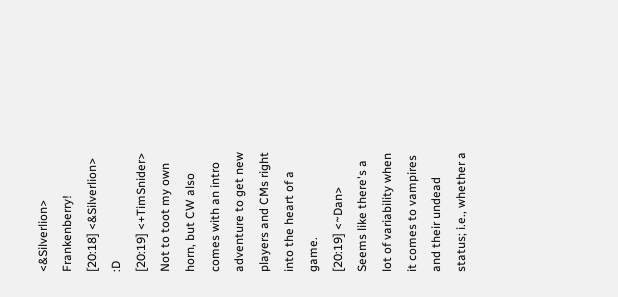<&Silverlion> Frankenberry!
[20:18] <&Silverlion> :D
[20:19] <+TimSnider> Not to toot my own horn, but CW also comes with an intro adventure to get new players and CMs right into the heart of a game.
[20:19] <~Dan> Seems like there's a lot of variability when it comes to vampires and their undead status; i.e., whether a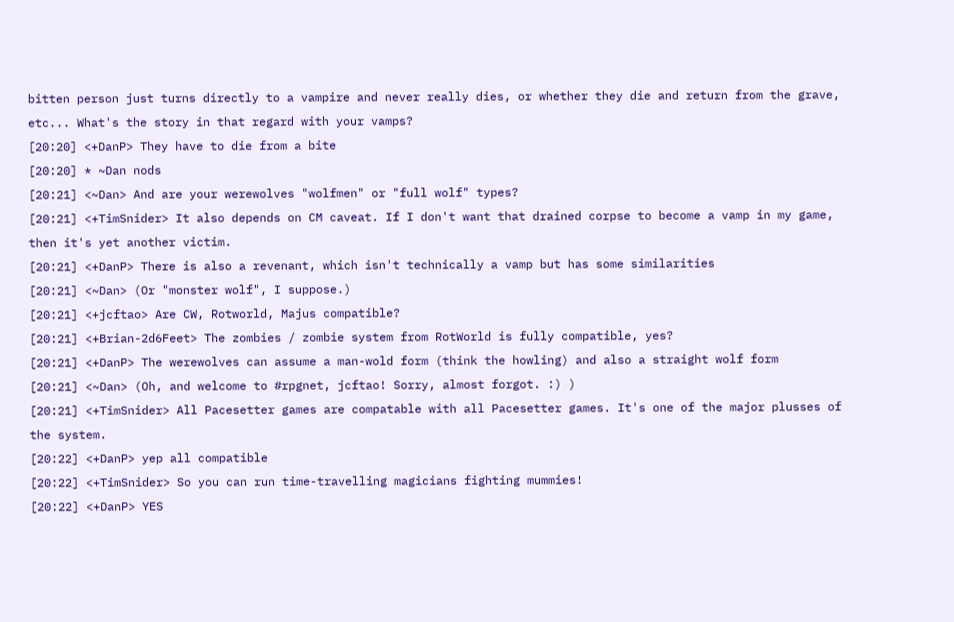bitten person just turns directly to a vampire and never really dies, or whether they die and return from the grave, etc... What's the story in that regard with your vamps?
[20:20] <+DanP> They have to die from a bite
[20:20] * ~Dan nods
[20:21] <~Dan> And are your werewolves "wolfmen" or "full wolf" types?
[20:21] <+TimSnider> It also depends on CM caveat. If I don't want that drained corpse to become a vamp in my game, then it's yet another victim.
[20:21] <+DanP> There is also a revenant, which isn't technically a vamp but has some similarities
[20:21] <~Dan> (Or "monster wolf", I suppose.)
[20:21] <+jcftao> Are CW, Rotworld, Majus compatible?
[20:21] <+Brian-2d6Feet> The zombies / zombie system from RotWorld is fully compatible, yes?
[20:21] <+DanP> The werewolves can assume a man-wold form (think the howling) and also a straight wolf form
[20:21] <~Dan> (Oh, and welcome to #rpgnet, jcftao! Sorry, almost forgot. :) )
[20:21] <+TimSnider> All Pacesetter games are compatable with all Pacesetter games. It's one of the major plusses of the system.
[20:22] <+DanP> yep all compatible
[20:22] <+TimSnider> So you can run time-travelling magicians fighting mummies!
[20:22] <+DanP> YES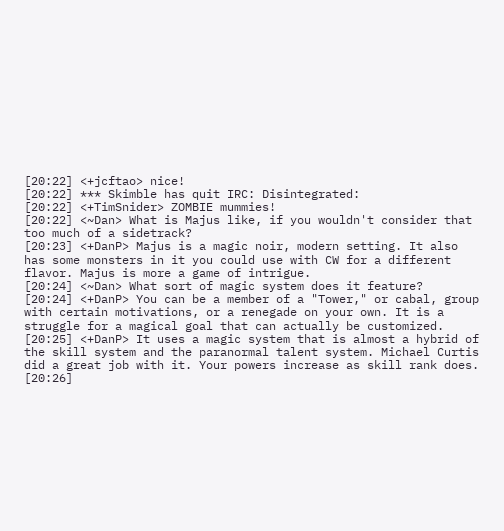[20:22] <+jcftao> nice!
[20:22] *** Skimble has quit IRC: Disintegrated:
[20:22] <+TimSnider> ZOMBIE mummies!
[20:22] <~Dan> What is Majus like, if you wouldn't consider that too much of a sidetrack?
[20:23] <+DanP> Majus is a magic noir, modern setting. It also has some monsters in it you could use with CW for a different flavor. Majus is more a game of intrigue.
[20:24] <~Dan> What sort of magic system does it feature?
[20:24] <+DanP> You can be a member of a "Tower," or cabal, group with certain motivations, or a renegade on your own. It is a struggle for a magical goal that can actually be customized.
[20:25] <+DanP> It uses a magic system that is almost a hybrid of the skill system and the paranormal talent system. Michael Curtis did a great job with it. Your powers increase as skill rank does.
[20:26]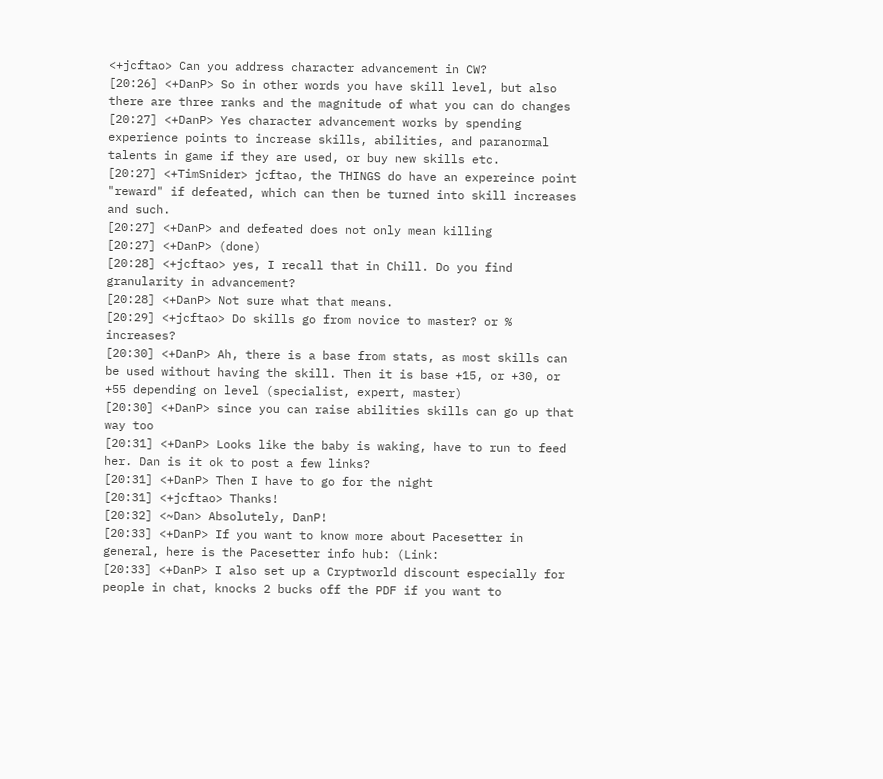<+jcftao> Can you address character advancement in CW?
[20:26] <+DanP> So in other words you have skill level, but also there are three ranks and the magnitude of what you can do changes
[20:27] <+DanP> Yes character advancement works by spending experience points to increase skills, abilities, and paranormal talents in game if they are used, or buy new skills etc.
[20:27] <+TimSnider> jcftao, the THINGS do have an expereince point "reward" if defeated, which can then be turned into skill increases and such.
[20:27] <+DanP> and defeated does not only mean killing
[20:27] <+DanP> (done)
[20:28] <+jcftao> yes, I recall that in Chill. Do you find granularity in advancement?
[20:28] <+DanP> Not sure what that means.
[20:29] <+jcftao> Do skills go from novice to master? or % increases?
[20:30] <+DanP> Ah, there is a base from stats, as most skills can be used without having the skill. Then it is base +15, or +30, or +55 depending on level (specialist, expert, master)
[20:30] <+DanP> since you can raise abilities skills can go up that way too
[20:31] <+DanP> Looks like the baby is waking, have to run to feed her. Dan is it ok to post a few links?
[20:31] <+DanP> Then I have to go for the night
[20:31] <+jcftao> Thanks!
[20:32] <~Dan> Absolutely, DanP!
[20:33] <+DanP> If you want to know more about Pacesetter in general, here is the Pacesetter info hub: (Link:
[20:33] <+DanP> I also set up a Cryptworld discount especially for people in chat, knocks 2 bucks off the PDF if you want to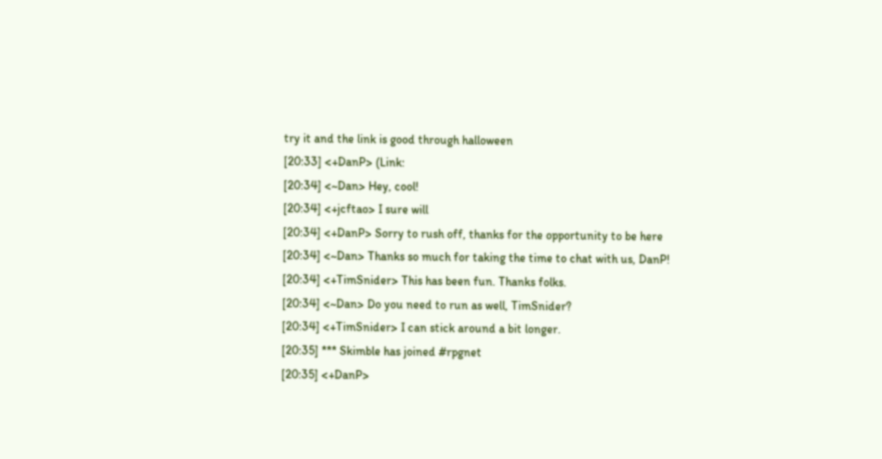try it and the link is good through halloween
[20:33] <+DanP> (Link:
[20:34] <~Dan> Hey, cool!
[20:34] <+jcftao> I sure will
[20:34] <+DanP> Sorry to rush off, thanks for the opportunity to be here
[20:34] <~Dan> Thanks so much for taking the time to chat with us, DanP!
[20:34] <+TimSnider> This has been fun. Thanks folks.
[20:34] <~Dan> Do you need to run as well, TimSnider?
[20:34] <+TimSnider> I can stick around a bit longer.
[20:35] *** Skimble has joined #rpgnet
[20:35] <+DanP>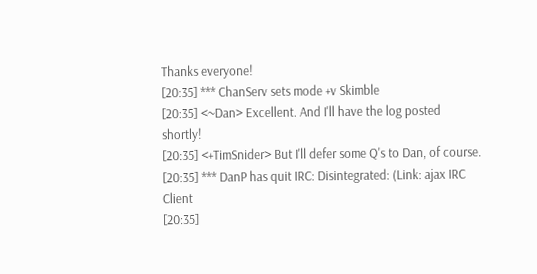Thanks everyone!
[20:35] *** ChanServ sets mode +v Skimble
[20:35] <~Dan> Excellent. And I'll have the log posted shortly!
[20:35] <+TimSnider> But I'll defer some Q's to Dan, of course.
[20:35] *** DanP has quit IRC: Disintegrated: (Link: ajax IRC Client
[20:35]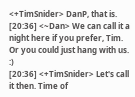<+TimSnider> DanP, that is.
[20:36] <~Dan> We can call it a night here if you prefer, Tim. Or you could just hang with us. :)
[20:36] <+TimSnider> Let's call it then. Time of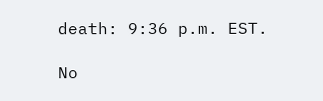death: 9:36 p.m. EST.

No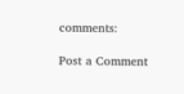comments:

Post a Comment